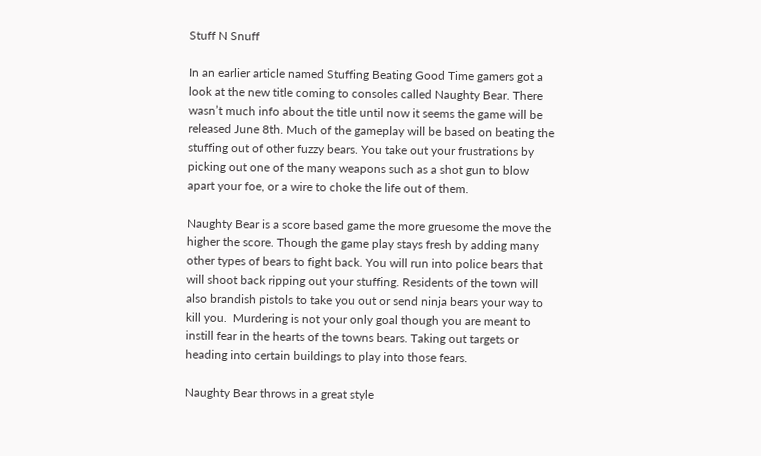Stuff N Snuff

In an earlier article named Stuffing Beating Good Time gamers got a look at the new title coming to consoles called Naughty Bear. There wasn’t much info about the title until now it seems the game will be released June 8th. Much of the gameplay will be based on beating the stuffing out of other fuzzy bears. You take out your frustrations by picking out one of the many weapons such as a shot gun to blow apart your foe, or a wire to choke the life out of them.

Naughty Bear is a score based game the more gruesome the move the higher the score. Though the game play stays fresh by adding many other types of bears to fight back. You will run into police bears that will shoot back ripping out your stuffing. Residents of the town will also brandish pistols to take you out or send ninja bears your way to kill you.  Murdering is not your only goal though you are meant to instill fear in the hearts of the towns bears. Taking out targets or heading into certain buildings to play into those fears.

Naughty Bear throws in a great style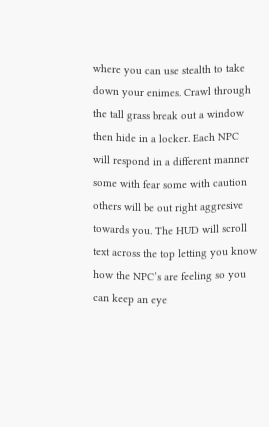where you can use stealth to take down your enimes. Crawl through the tall grass break out a window then hide in a locker. Each NPC will respond in a different manner some with fear some with caution others will be out right aggresive towards you. The HUD will scroll text across the top letting you know how the NPC’s are feeling so you can keep an eye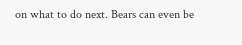on what to do next. Bears can even be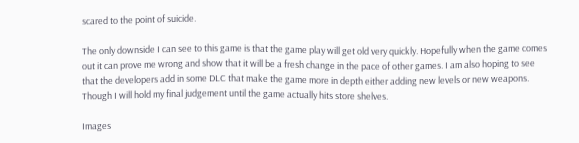scared to the point of suicide.

The only downside I can see to this game is that the game play will get old very quickly. Hopefully when the game comes out it can prove me wrong and show that it will be a fresh change in the pace of other games. I am also hoping to see that the developers add in some DLC that make the game more in depth either adding new levels or new weapons. Though I will hold my final judgement until the game actually hits store shelves.

Images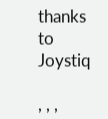thanks to Joystiq

, , ,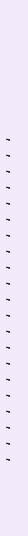, , , , , , , , , , , , , , , , , , , , ,